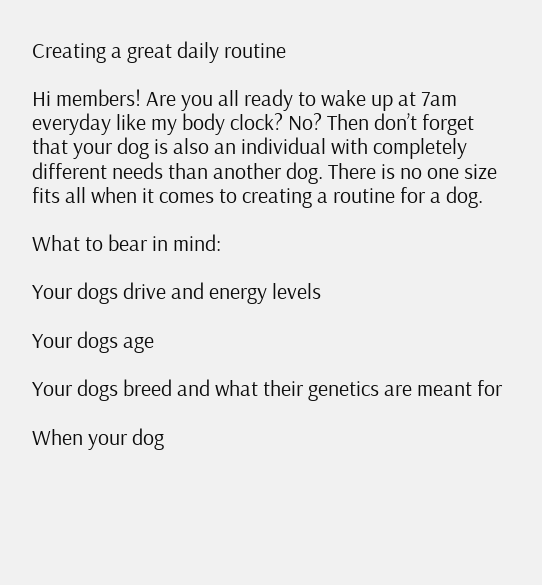Creating a great daily routine

Hi members! Are you all ready to wake up at 7am everyday like my body clock? No? Then don’t forget that your dog is also an individual with completely different needs than another dog. There is no one size fits all when it comes to creating a routine for a dog.

What to bear in mind:

Your dogs drive and energy levels

Your dogs age

Your dogs breed and what their genetics are meant for

When your dog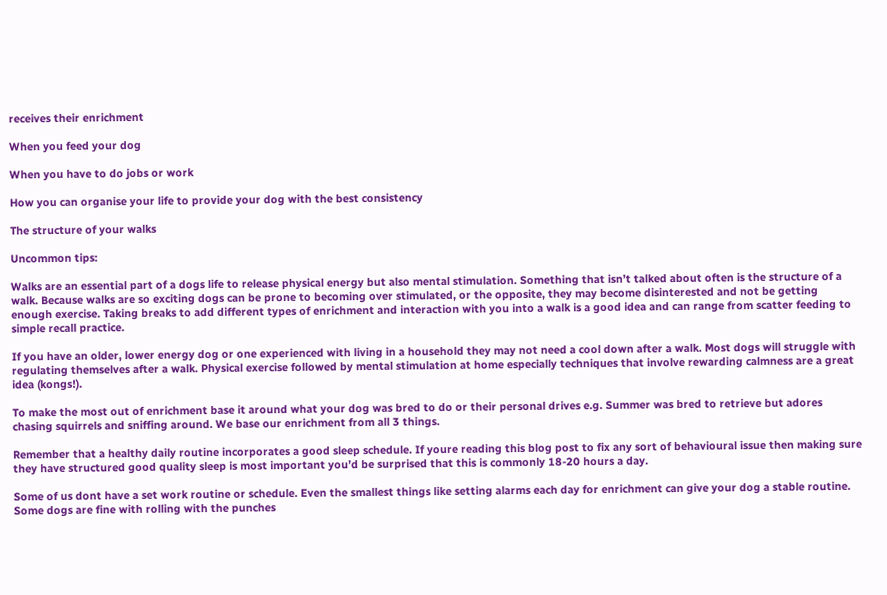receives their enrichment

When you feed your dog

When you have to do jobs or work

How you can organise your life to provide your dog with the best consistency

The structure of your walks

Uncommon tips:

Walks are an essential part of a dogs life to release physical energy but also mental stimulation. Something that isn’t talked about often is the structure of a walk. Because walks are so exciting dogs can be prone to becoming over stimulated, or the opposite, they may become disinterested and not be getting enough exercise. Taking breaks to add different types of enrichment and interaction with you into a walk is a good idea and can range from scatter feeding to simple recall practice.

If you have an older, lower energy dog or one experienced with living in a household they may not need a cool down after a walk. Most dogs will struggle with regulating themselves after a walk. Physical exercise followed by mental stimulation at home especially techniques that involve rewarding calmness are a great idea (kongs!).

To make the most out of enrichment base it around what your dog was bred to do or their personal drives e.g. Summer was bred to retrieve but adores chasing squirrels and sniffing around. We base our enrichment from all 3 things.

Remember that a healthy daily routine incorporates a good sleep schedule. If youre reading this blog post to fix any sort of behavioural issue then making sure they have structured good quality sleep is most important you’d be surprised that this is commonly 18-20 hours a day.

Some of us dont have a set work routine or schedule. Even the smallest things like setting alarms each day for enrichment can give your dog a stable routine. Some dogs are fine with rolling with the punches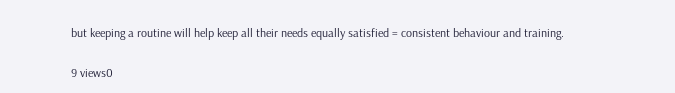but keeping a routine will help keep all their needs equally satisfied = consistent behaviour and training.

9 views0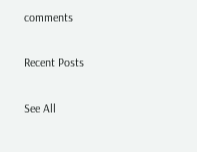comments

Recent Posts

See All